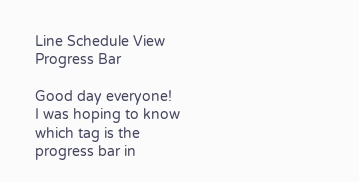Line Schedule View Progress Bar

Good day everyone!
I was hoping to know which tag is the progress bar in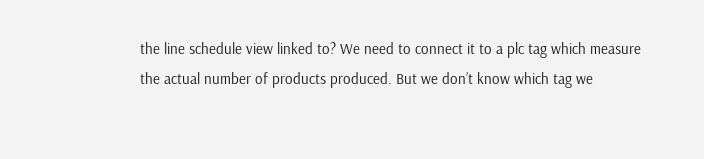the line schedule view linked to? We need to connect it to a plc tag which measure the actual number of products produced. But we don’t know which tag we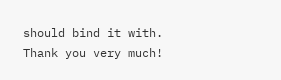should bind it with. Thank you very much!